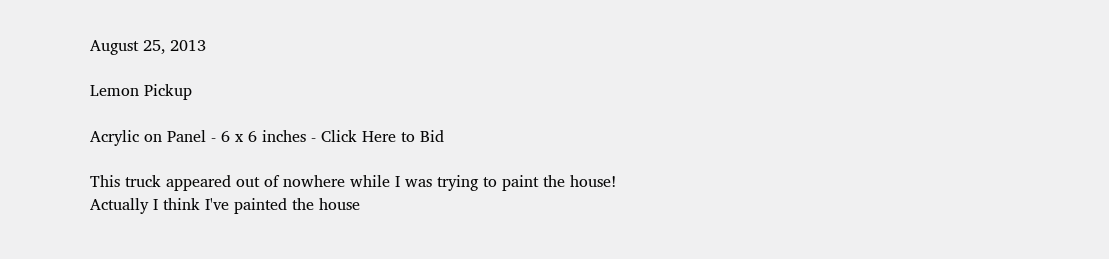August 25, 2013

Lemon Pickup

Acrylic on Panel - 6 x 6 inches - Click Here to Bid

This truck appeared out of nowhere while I was trying to paint the house!
Actually I think I've painted the house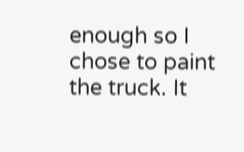enough so I chose to paint the truck. It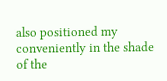also positioned my conveniently in the shade of the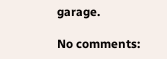garage.

No comments: